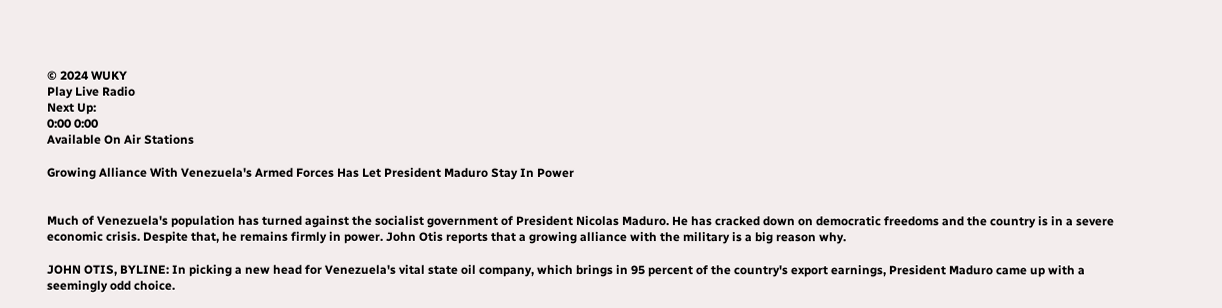© 2024 WUKY
Play Live Radio
Next Up:
0:00 0:00
Available On Air Stations

Growing Alliance With Venezuela's Armed Forces Has Let President Maduro Stay In Power


Much of Venezuela's population has turned against the socialist government of President Nicolas Maduro. He has cracked down on democratic freedoms and the country is in a severe economic crisis. Despite that, he remains firmly in power. John Otis reports that a growing alliance with the military is a big reason why.

JOHN OTIS, BYLINE: In picking a new head for Venezuela's vital state oil company, which brings in 95 percent of the country's export earnings, President Maduro came up with a seemingly odd choice.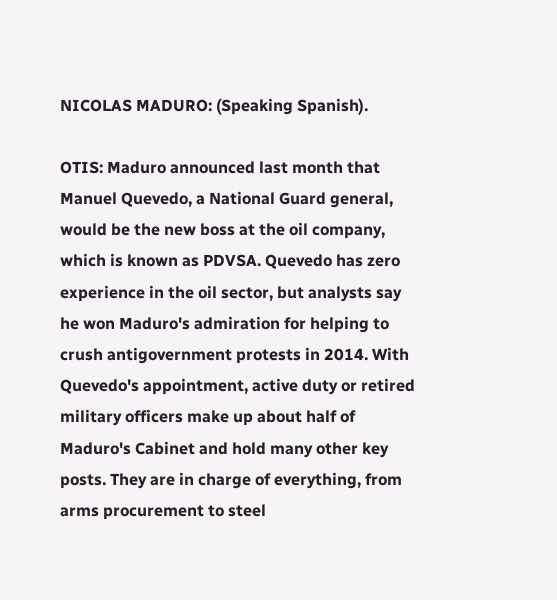NICOLAS MADURO: (Speaking Spanish).

OTIS: Maduro announced last month that Manuel Quevedo, a National Guard general, would be the new boss at the oil company, which is known as PDVSA. Quevedo has zero experience in the oil sector, but analysts say he won Maduro's admiration for helping to crush antigovernment protests in 2014. With Quevedo's appointment, active duty or retired military officers make up about half of Maduro's Cabinet and hold many other key posts. They are in charge of everything, from arms procurement to steel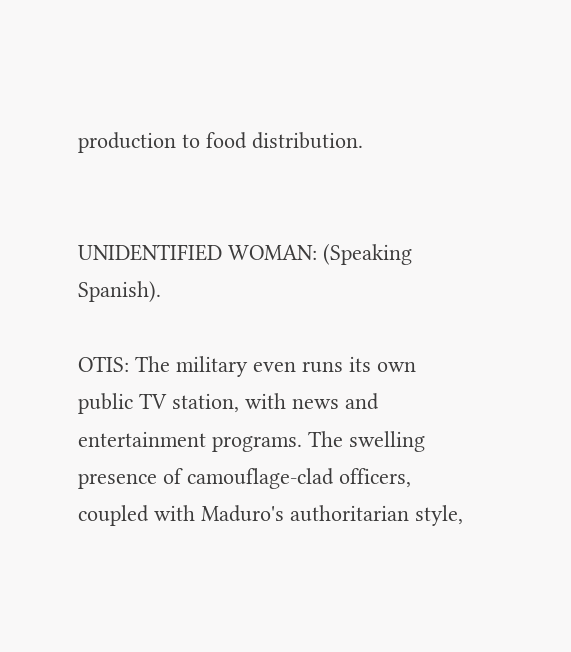production to food distribution.


UNIDENTIFIED WOMAN: (Speaking Spanish).

OTIS: The military even runs its own public TV station, with news and entertainment programs. The swelling presence of camouflage-clad officers, coupled with Maduro's authoritarian style,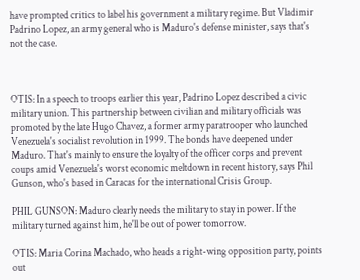have prompted critics to label his government a military regime. But Vladimir Padrino Lopez, an army general who is Maduro's defense minister, says that's not the case.



OTIS: In a speech to troops earlier this year, Padrino Lopez described a civic military union. This partnership between civilian and military officials was promoted by the late Hugo Chavez, a former army paratrooper who launched Venezuela's socialist revolution in 1999. The bonds have deepened under Maduro. That's mainly to ensure the loyalty of the officer corps and prevent coups amid Venezuela's worst economic meltdown in recent history, says Phil Gunson, who's based in Caracas for the international Crisis Group.

PHIL GUNSON: Maduro clearly needs the military to stay in power. If the military turned against him, he'll be out of power tomorrow.

OTIS: Maria Corina Machado, who heads a right-wing opposition party, points out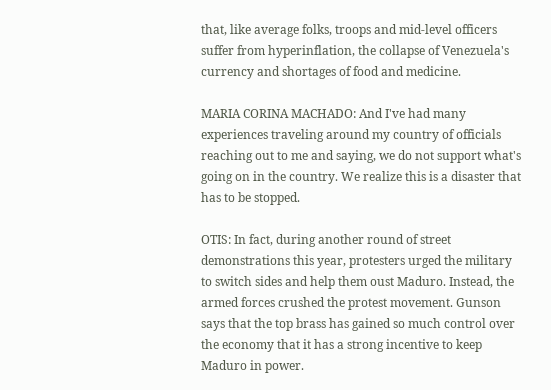that, like average folks, troops and mid-level officers suffer from hyperinflation, the collapse of Venezuela's currency and shortages of food and medicine.

MARIA CORINA MACHADO: And I've had many experiences traveling around my country of officials reaching out to me and saying, we do not support what's going on in the country. We realize this is a disaster that has to be stopped.

OTIS: In fact, during another round of street demonstrations this year, protesters urged the military to switch sides and help them oust Maduro. Instead, the armed forces crushed the protest movement. Gunson says that the top brass has gained so much control over the economy that it has a strong incentive to keep Maduro in power.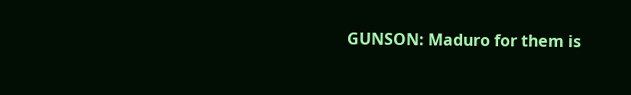GUNSON: Maduro for them is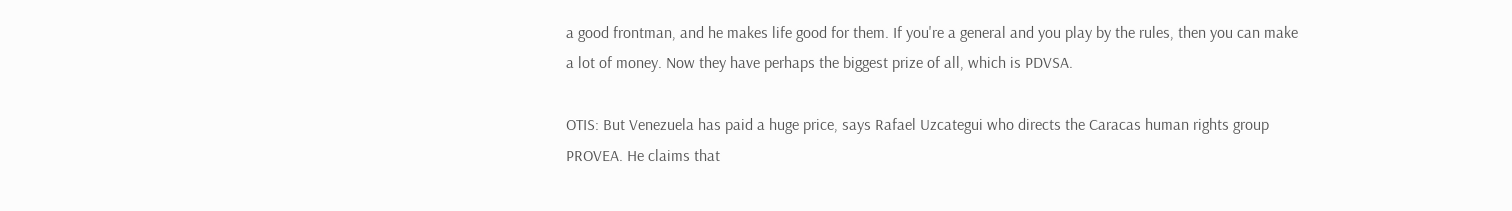a good frontman, and he makes life good for them. If you're a general and you play by the rules, then you can make a lot of money. Now they have perhaps the biggest prize of all, which is PDVSA.

OTIS: But Venezuela has paid a huge price, says Rafael Uzcategui who directs the Caracas human rights group PROVEA. He claims that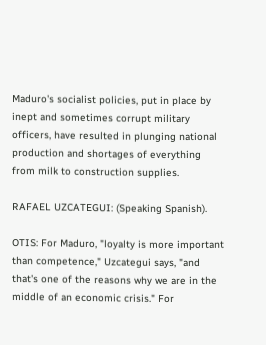Maduro's socialist policies, put in place by inept and sometimes corrupt military officers, have resulted in plunging national production and shortages of everything from milk to construction supplies.

RAFAEL UZCATEGUI: (Speaking Spanish).

OTIS: For Maduro, "loyalty is more important than competence," Uzcategui says, "and that's one of the reasons why we are in the middle of an economic crisis." For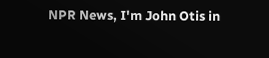NPR News, I'm John Otis in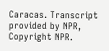Caracas. Transcript provided by NPR, Copyright NPR.